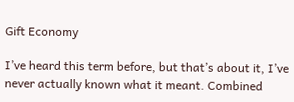Gift Economy

I’ve heard this term before, but that’s about it, I’ve never actually known what it meant. Combined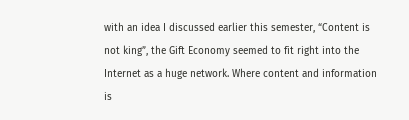with an idea I discussed earlier this semester, “Content is not king”, the Gift Economy seemed to fit right into the Internet as a huge network. Where content and information is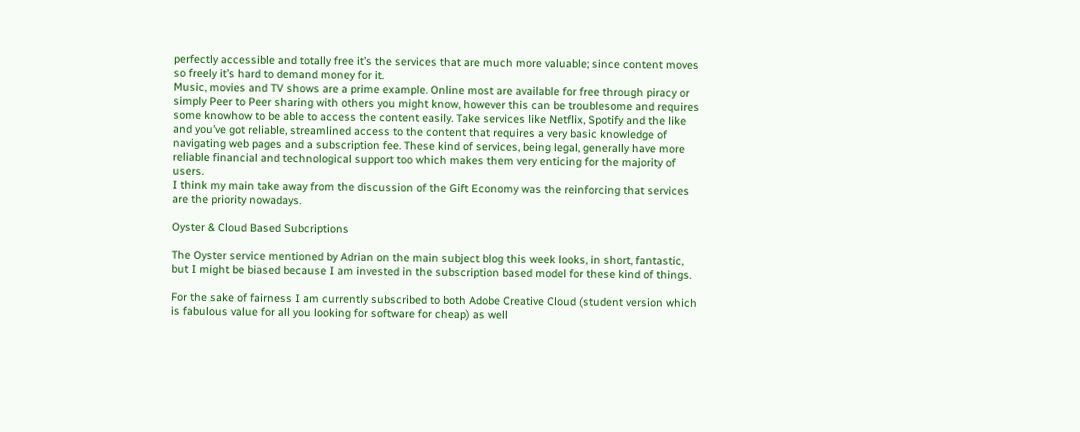perfectly accessible and totally free it’s the services that are much more valuable; since content moves so freely it’s hard to demand money for it.
Music, movies and TV shows are a prime example. Online most are available for free through piracy or simply Peer to Peer sharing with others you might know, however this can be troublesome and requires some knowhow to be able to access the content easily. Take services like Netflix, Spotify and the like and you’ve got reliable, streamlined access to the content that requires a very basic knowledge of navigating web pages and a subscription fee. These kind of services, being legal, generally have more reliable financial and technological support too which makes them very enticing for the majority of users.
I think my main take away from the discussion of the Gift Economy was the reinforcing that services are the priority nowadays.

Oyster & Cloud Based Subcriptions

The Oyster service mentioned by Adrian on the main subject blog this week looks, in short, fantastic, but I might be biased because I am invested in the subscription based model for these kind of things.

For the sake of fairness I am currently subscribed to both Adobe Creative Cloud (student version which is fabulous value for all you looking for software for cheap) as well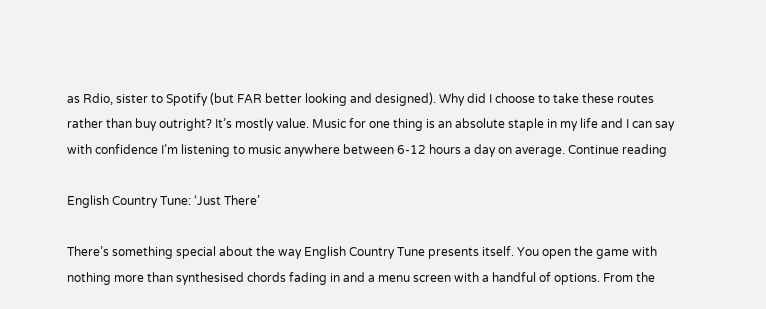as Rdio, sister to Spotify (but FAR better looking and designed). Why did I choose to take these routes rather than buy outright? It’s mostly value. Music for one thing is an absolute staple in my life and I can say with confidence I’m listening to music anywhere between 6-12 hours a day on average. Continue reading

English Country Tune: ‘Just There’

There’s something special about the way English Country Tune presents itself. You open the game with nothing more than synthesised chords fading in and a menu screen with a handful of options. From the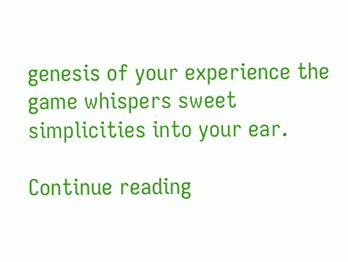genesis of your experience the game whispers sweet simplicities into your ear.

Continue reading